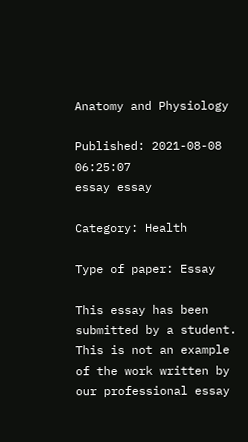Anatomy and Physiology

Published: 2021-08-08 06:25:07
essay essay

Category: Health

Type of paper: Essay

This essay has been submitted by a student. This is not an example of the work written by our professional essay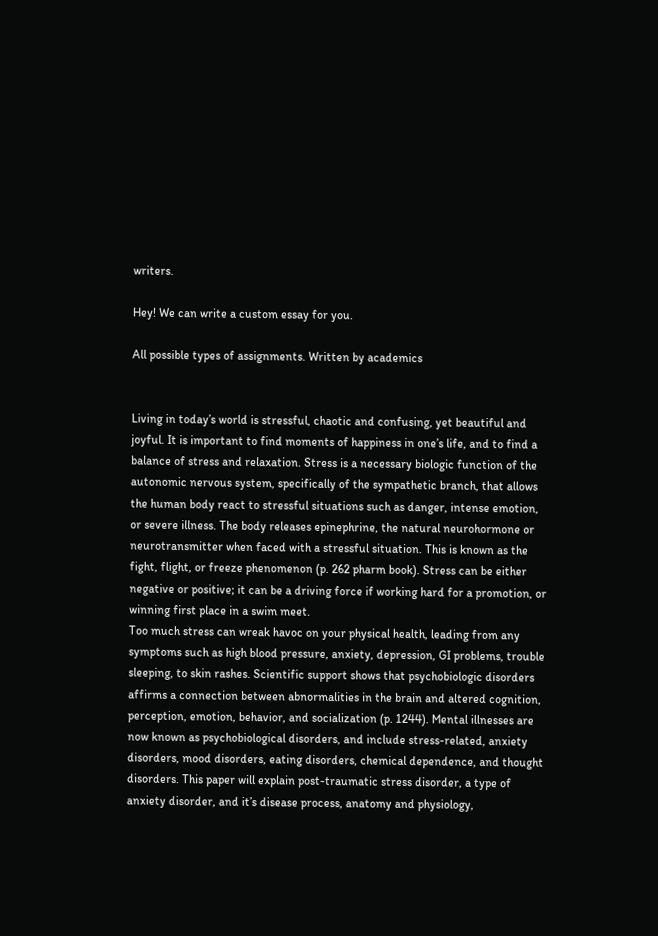writers.

Hey! We can write a custom essay for you.

All possible types of assignments. Written by academics


Living in today’s world is stressful, chaotic and confusing, yet beautiful and joyful. It is important to find moments of happiness in one’s life, and to find a balance of stress and relaxation. Stress is a necessary biologic function of the autonomic nervous system, specifically of the sympathetic branch, that allows the human body react to stressful situations such as danger, intense emotion, or severe illness. The body releases epinephrine, the natural neurohormone or neurotransmitter when faced with a stressful situation. This is known as the fight, flight, or freeze phenomenon (p. 262 pharm book). Stress can be either negative or positive; it can be a driving force if working hard for a promotion, or winning first place in a swim meet.
Too much stress can wreak havoc on your physical health, leading from any symptoms such as high blood pressure, anxiety, depression, GI problems, trouble sleeping, to skin rashes. Scientific support shows that psychobiologic disorders affirms a connection between abnormalities in the brain and altered cognition, perception, emotion, behavior, and socialization (p. 1244). Mental illnesses are now known as psychobiological disorders, and include stress-related, anxiety disorders, mood disorders, eating disorders, chemical dependence, and thought disorders. This paper will explain post-traumatic stress disorder, a type of anxiety disorder, and it’s disease process, anatomy and physiology,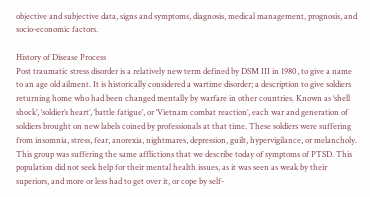objective and subjective data, signs and symptoms, diagnosis, medical management, prognosis, and socio-economic factors.

History of Disease Process
Post traumatic stress disorder is a relatively new term defined by DSM III in 1980, to give a name to an age old ailment. It is historically considered a wartime disorder; a description to give soldiers returning home who had been changed mentally by warfare in other countries. Known as ‘shell shock’, ‘soldier’s heart’, ‘battle fatigue’, or ‘Vietnam combat reaction’, each war and generation of soldiers brought on new labels coined by professionals at that time. These soldiers were suffering from insomnia, stress, fear, anorexia, nightmares, depression, guilt, hypervigilance, or melancholy. This group was suffering the same afflictions that we describe today of symptoms of PTSD. This population did not seek help for their mental health issues, as it was seen as weak by their superiors, and more or less had to get over it, or cope by self-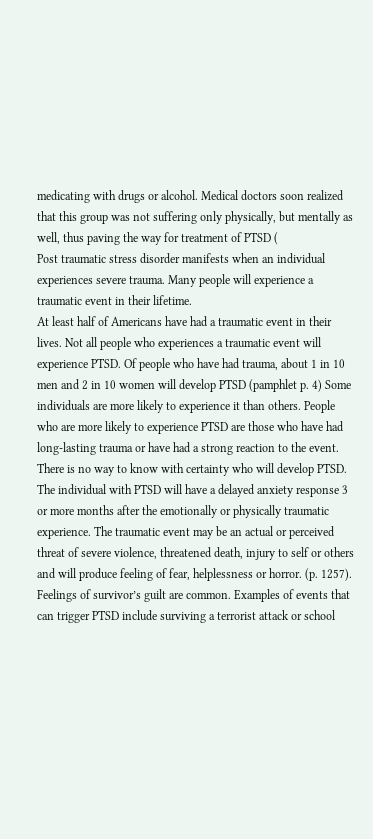medicating with drugs or alcohol. Medical doctors soon realized that this group was not suffering only physically, but mentally as well, thus paving the way for treatment of PTSD (
Post traumatic stress disorder manifests when an individual experiences severe trauma. Many people will experience a traumatic event in their lifetime.
At least half of Americans have had a traumatic event in their lives. Not all people who experiences a traumatic event will experience PTSD. Of people who have had trauma, about 1 in 10 men and 2 in 10 women will develop PTSD (pamphlet p. 4) Some individuals are more likely to experience it than others. People who are more likely to experience PTSD are those who have had long-lasting trauma or have had a strong reaction to the event. There is no way to know with certainty who will develop PTSD.
The individual with PTSD will have a delayed anxiety response 3 or more months after the emotionally or physically traumatic experience. The traumatic event may be an actual or perceived threat of severe violence, threatened death, injury to self or others and will produce feeling of fear, helplessness or horror. (p. 1257). Feelings of survivor’s guilt are common. Examples of events that can trigger PTSD include surviving a terrorist attack or school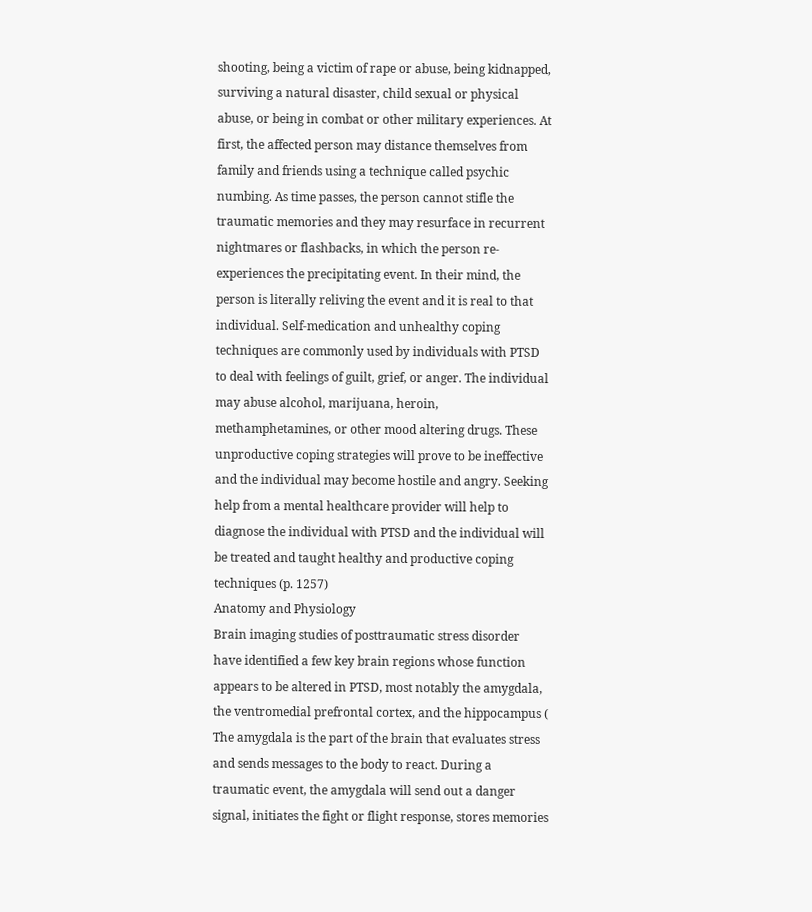shooting, being a victim of rape or abuse, being kidnapped, surviving a natural disaster, child sexual or physical abuse, or being in combat or other military experiences. At first, the affected person may distance themselves from family and friends using a technique called psychic numbing. As time passes, the person cannot stifle the traumatic memories and they may resurface in recurrent nightmares or flashbacks, in which the person re-experiences the precipitating event. In their mind, the person is literally reliving the event and it is real to that individual. Self-medication and unhealthy coping techniques are commonly used by individuals with PTSD to deal with feelings of guilt, grief, or anger. The individual may abuse alcohol, marijuana, heroin, methamphetamines, or other mood altering drugs. These unproductive coping strategies will prove to be ineffective and the individual may become hostile and angry. Seeking help from a mental healthcare provider will help to diagnose the individual with PTSD and the individual will be treated and taught healthy and productive coping techniques (p. 1257)
Anatomy and Physiology
Brain imaging studies of posttraumatic stress disorder have identified a few key brain regions whose function appears to be altered in PTSD, most notably the amygdala, the ventromedial prefrontal cortex, and the hippocampus (
The amygdala is the part of the brain that evaluates stress and sends messages to the body to react. During a traumatic event, the amygdala will send out a danger signal, initiates the fight or flight response, stores memories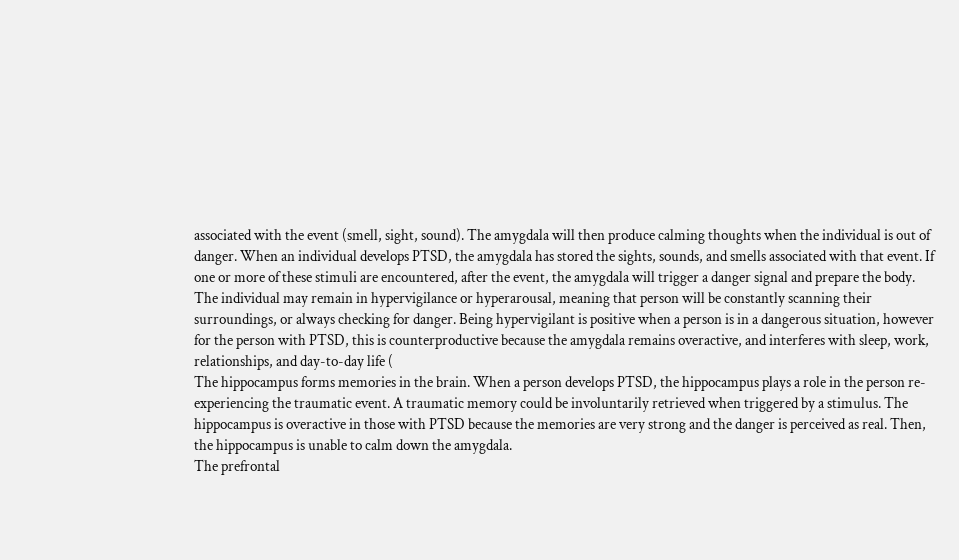associated with the event (smell, sight, sound). The amygdala will then produce calming thoughts when the individual is out of danger. When an individual develops PTSD, the amygdala has stored the sights, sounds, and smells associated with that event. If one or more of these stimuli are encountered, after the event, the amygdala will trigger a danger signal and prepare the body.
The individual may remain in hypervigilance or hyperarousal, meaning that person will be constantly scanning their surroundings, or always checking for danger. Being hypervigilant is positive when a person is in a dangerous situation, however for the person with PTSD, this is counterproductive because the amygdala remains overactive, and interferes with sleep, work, relationships, and day-to-day life (
The hippocampus forms memories in the brain. When a person develops PTSD, the hippocampus plays a role in the person re-experiencing the traumatic event. A traumatic memory could be involuntarily retrieved when triggered by a stimulus. The hippocampus is overactive in those with PTSD because the memories are very strong and the danger is perceived as real. Then, the hippocampus is unable to calm down the amygdala.
The prefrontal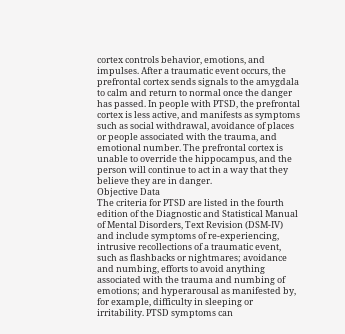cortex controls behavior, emotions, and impulses. After a traumatic event occurs, the prefrontal cortex sends signals to the amygdala to calm and return to normal once the danger has passed. In people with PTSD, the prefrontal cortex is less active, and manifests as symptoms such as social withdrawal, avoidance of places or people associated with the trauma, and emotional number. The prefrontal cortex is unable to override the hippocampus, and the person will continue to act in a way that they believe they are in danger.
Objective Data
The criteria for PTSD are listed in the fourth edition of the Diagnostic and Statistical Manual of Mental Disorders, Text Revision (DSM-IV) and include symptoms of re-experiencing, intrusive recollections of a traumatic event, such as flashbacks or nightmares; avoidance and numbing, efforts to avoid anything associated with the trauma and numbing of emotions; and hyperarousal as manifested by, for example, difficulty in sleeping or irritability. PTSD symptoms can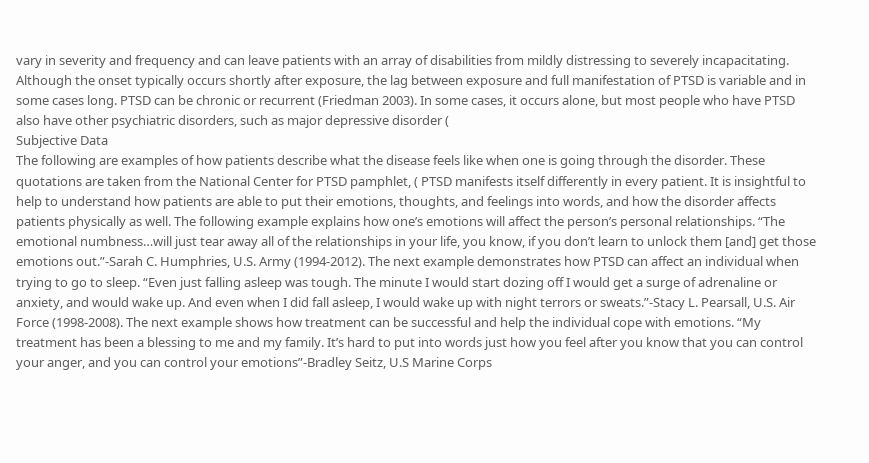vary in severity and frequency and can leave patients with an array of disabilities from mildly distressing to severely incapacitating. Although the onset typically occurs shortly after exposure, the lag between exposure and full manifestation of PTSD is variable and in some cases long. PTSD can be chronic or recurrent (Friedman 2003). In some cases, it occurs alone, but most people who have PTSD also have other psychiatric disorders, such as major depressive disorder (
Subjective Data
The following are examples of how patients describe what the disease feels like when one is going through the disorder. These quotations are taken from the National Center for PTSD pamphlet, ( PTSD manifests itself differently in every patient. It is insightful to help to understand how patients are able to put their emotions, thoughts, and feelings into words, and how the disorder affects patients physically as well. The following example explains how one’s emotions will affect the person’s personal relationships. “The emotional numbness…will just tear away all of the relationships in your life, you know, if you don’t learn to unlock them [and] get those emotions out.”-Sarah C. Humphries, U.S. Army (1994-2012). The next example demonstrates how PTSD can affect an individual when trying to go to sleep. “Even just falling asleep was tough. The minute I would start dozing off I would get a surge of adrenaline or anxiety, and would wake up. And even when I did fall asleep, I would wake up with night terrors or sweats.”-Stacy L. Pearsall, U.S. Air Force (1998-2008). The next example shows how treatment can be successful and help the individual cope with emotions. “My treatment has been a blessing to me and my family. It’s hard to put into words just how you feel after you know that you can control your anger, and you can control your emotions”-Bradley Seitz, U.S Marine Corps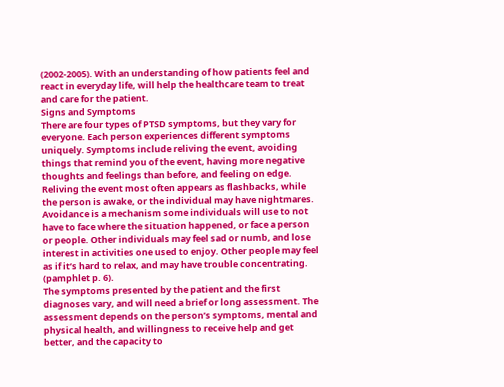(2002-2005). With an understanding of how patients feel and react in everyday life, will help the healthcare team to treat and care for the patient.
Signs and Symptoms
There are four types of PTSD symptoms, but they vary for everyone. Each person experiences different symptoms uniquely. Symptoms include reliving the event, avoiding things that remind you of the event, having more negative thoughts and feelings than before, and feeling on edge. Reliving the event most often appears as flashbacks, while the person is awake, or the individual may have nightmares. Avoidance is a mechanism some individuals will use to not have to face where the situation happened, or face a person or people. Other individuals may feel sad or numb, and lose interest in activities one used to enjoy. Other people may feel as if it’s hard to relax, and may have trouble concentrating. (pamphlet p. 6).
The symptoms presented by the patient and the first diagnoses vary, and will need a brief or long assessment. The assessment depends on the person’s symptoms, mental and physical health, and willingness to receive help and get better, and the capacity to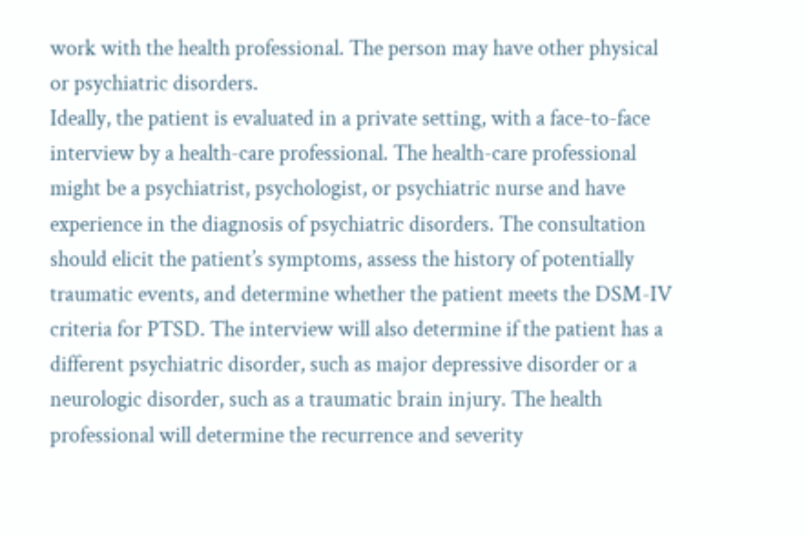work with the health professional. The person may have other physical or psychiatric disorders.
Ideally, the patient is evaluated in a private setting, with a face-to-face interview by a health-care professional. The health-care professional might be a psychiatrist, psychologist, or psychiatric nurse and have experience in the diagnosis of psychiatric disorders. The consultation should elicit the patient’s symptoms, assess the history of potentially traumatic events, and determine whether the patient meets the DSM-IV criteria for PTSD. The interview will also determine if the patient has a different psychiatric disorder, such as major depressive disorder or a neurologic disorder, such as a traumatic brain injury. The health professional will determine the recurrence and severity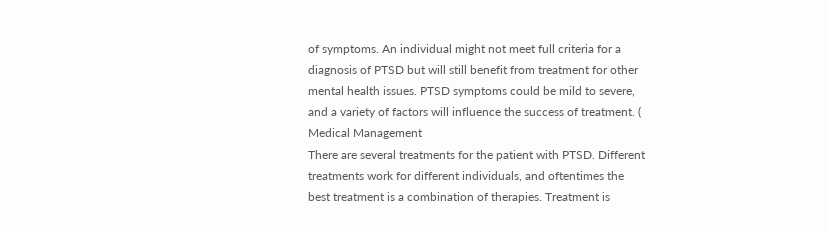of symptoms. An individual might not meet full criteria for a diagnosis of PTSD but will still benefit from treatment for other mental health issues. PTSD symptoms could be mild to severe, and a variety of factors will influence the success of treatment. (
Medical Management
There are several treatments for the patient with PTSD. Different treatments work for different individuals, and oftentimes the best treatment is a combination of therapies. Treatment is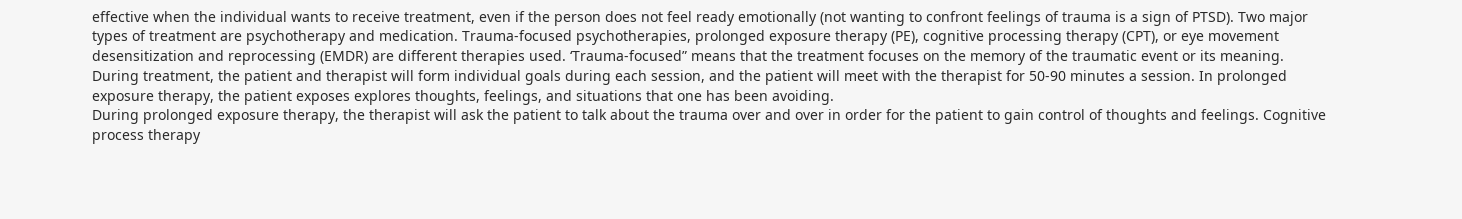effective when the individual wants to receive treatment, even if the person does not feel ready emotionally (not wanting to confront feelings of trauma is a sign of PTSD). Two major types of treatment are psychotherapy and medication. Trauma-focused psychotherapies, prolonged exposure therapy (PE), cognitive processing therapy (CPT), or eye movement desensitization and reprocessing (EMDR) are different therapies used. ‘Trauma-focused” means that the treatment focuses on the memory of the traumatic event or its meaning. During treatment, the patient and therapist will form individual goals during each session, and the patient will meet with the therapist for 50-90 minutes a session. In prolonged exposure therapy, the patient exposes explores thoughts, feelings, and situations that one has been avoiding.
During prolonged exposure therapy, the therapist will ask the patient to talk about the trauma over and over in order for the patient to gain control of thoughts and feelings. Cognitive process therapy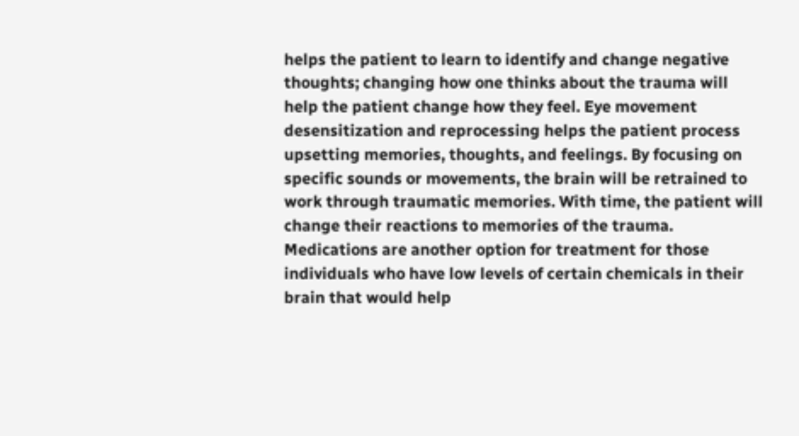helps the patient to learn to identify and change negative thoughts; changing how one thinks about the trauma will help the patient change how they feel. Eye movement desensitization and reprocessing helps the patient process upsetting memories, thoughts, and feelings. By focusing on specific sounds or movements, the brain will be retrained to work through traumatic memories. With time, the patient will change their reactions to memories of the trauma.
Medications are another option for treatment for those individuals who have low levels of certain chemicals in their brain that would help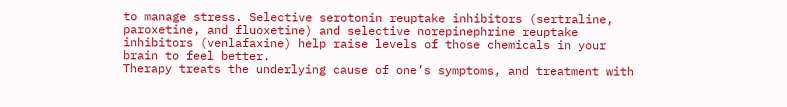to manage stress. Selective serotonin reuptake inhibitors (sertraline, paroxetine, and fluoxetine) and selective norepinephrine reuptake inhibitors (venlafaxine) help raise levels of those chemicals in your brain to feel better.
Therapy treats the underlying cause of one’s symptoms, and treatment with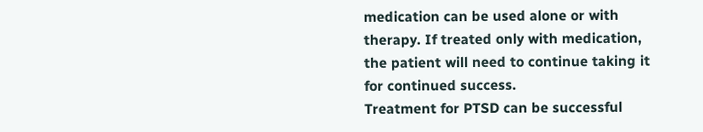medication can be used alone or with therapy. If treated only with medication, the patient will need to continue taking it for continued success.
Treatment for PTSD can be successful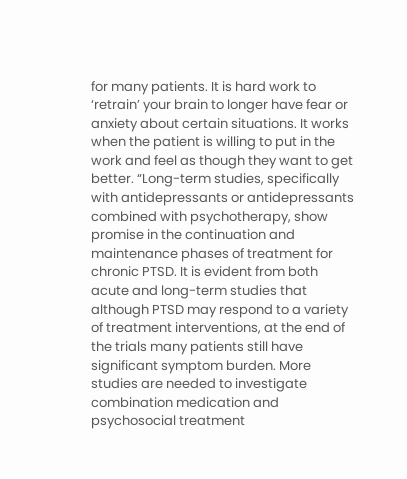for many patients. It is hard work to ‘retrain’ your brain to longer have fear or anxiety about certain situations. It works when the patient is willing to put in the work and feel as though they want to get better. “Long-term studies, specifically with antidepressants or antidepressants combined with psychotherapy, show promise in the continuation and maintenance phases of treatment for chronic PTSD. It is evident from both acute and long-term studies that although PTSD may respond to a variety of treatment interventions, at the end of the trials many patients still have significant symptom burden. More studies are needed to investigate combination medication and psychosocial treatment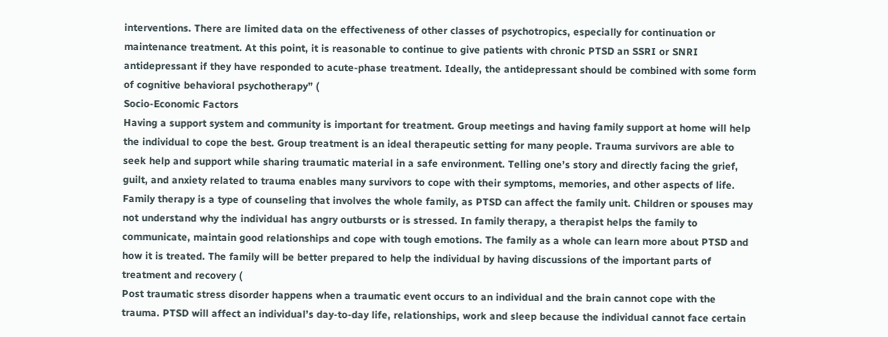interventions. There are limited data on the effectiveness of other classes of psychotropics, especially for continuation or maintenance treatment. At this point, it is reasonable to continue to give patients with chronic PTSD an SSRI or SNRI antidepressant if they have responded to acute-phase treatment. Ideally, the antidepressant should be combined with some form of cognitive behavioral psychotherapy” (
Socio-Economic Factors
Having a support system and community is important for treatment. Group meetings and having family support at home will help the individual to cope the best. Group treatment is an ideal therapeutic setting for many people. Trauma survivors are able to seek help and support while sharing traumatic material in a safe environment. Telling one’s story and directly facing the grief, guilt, and anxiety related to trauma enables many survivors to cope with their symptoms, memories, and other aspects of life.
Family therapy is a type of counseling that involves the whole family, as PTSD can affect the family unit. Children or spouses may not understand why the individual has angry outbursts or is stressed. In family therapy, a therapist helps the family to communicate, maintain good relationships and cope with tough emotions. The family as a whole can learn more about PTSD and how it is treated. The family will be better prepared to help the individual by having discussions of the important parts of treatment and recovery (
Post traumatic stress disorder happens when a traumatic event occurs to an individual and the brain cannot cope with the trauma. PTSD will affect an individual’s day-to-day life, relationships, work and sleep because the individual cannot face certain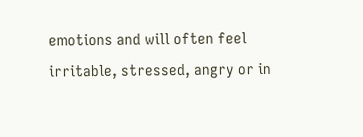emotions and will often feel irritable, stressed, angry or in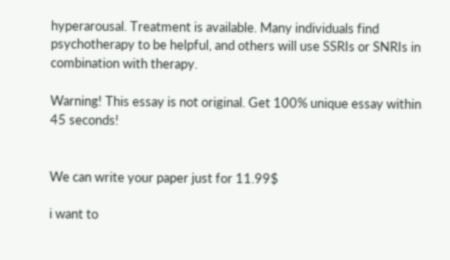hyperarousal. Treatment is available. Many individuals find psychotherapy to be helpful, and others will use SSRIs or SNRIs in combination with therapy.

Warning! This essay is not original. Get 100% unique essay within 45 seconds!


We can write your paper just for 11.99$

i want to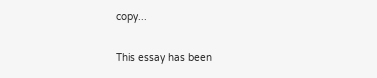copy...

This essay has been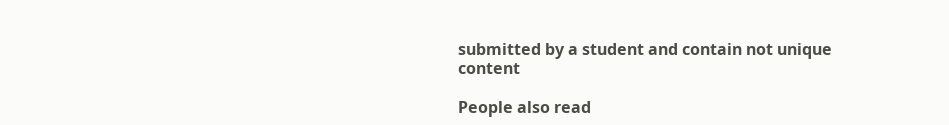submitted by a student and contain not unique content

People also read